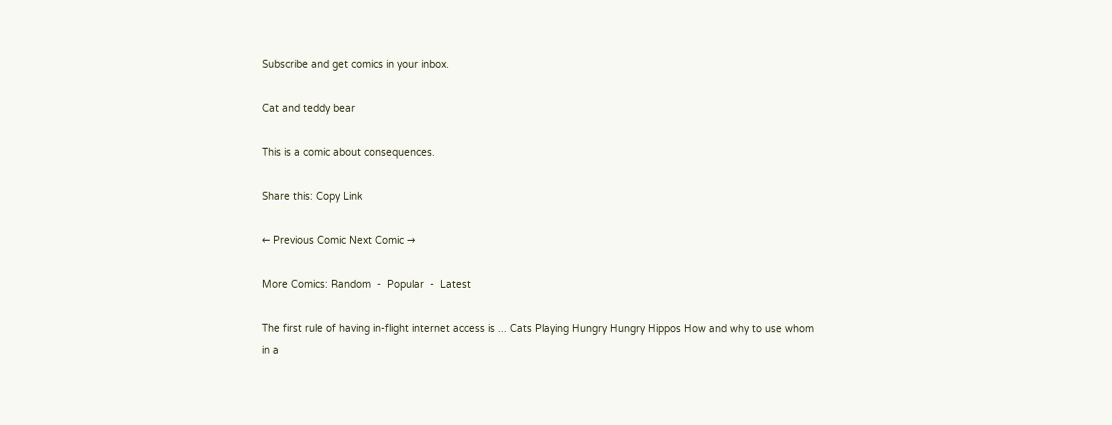Subscribe and get comics in your inbox.

Cat and teddy bear

This is a comic about consequences.

Share this: Copy Link

← Previous Comic Next Comic →

More Comics: Random  -  Popular  -  Latest

The first rule of having in-flight internet access is ... Cats Playing Hungry Hungry Hippos How and why to use whom in a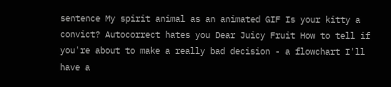sentence My spirit animal as an animated GIF Is your kitty a convict? Autocorrect hates you Dear Juicy Fruit How to tell if you're about to make a really bad decision - a flowchart I'll have a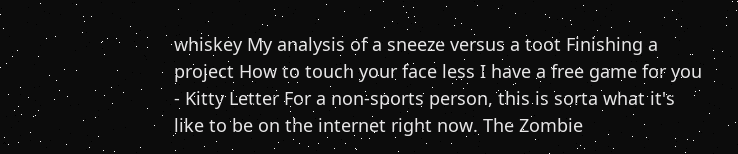whiskey My analysis of a sneeze versus a toot Finishing a project How to touch your face less I have a free game for you - Kitty Letter For a non-sports person, this is sorta what it's like to be on the internet right now. The Zombie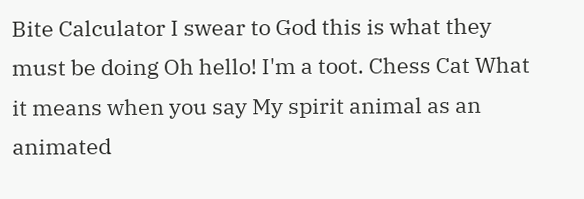Bite Calculator I swear to God this is what they must be doing Oh hello! I'm a toot. Chess Cat What it means when you say My spirit animal as an animated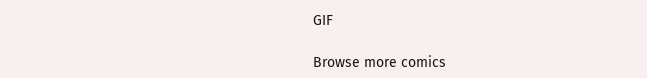GIF

Browse more comics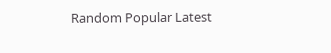Random Popular Latest